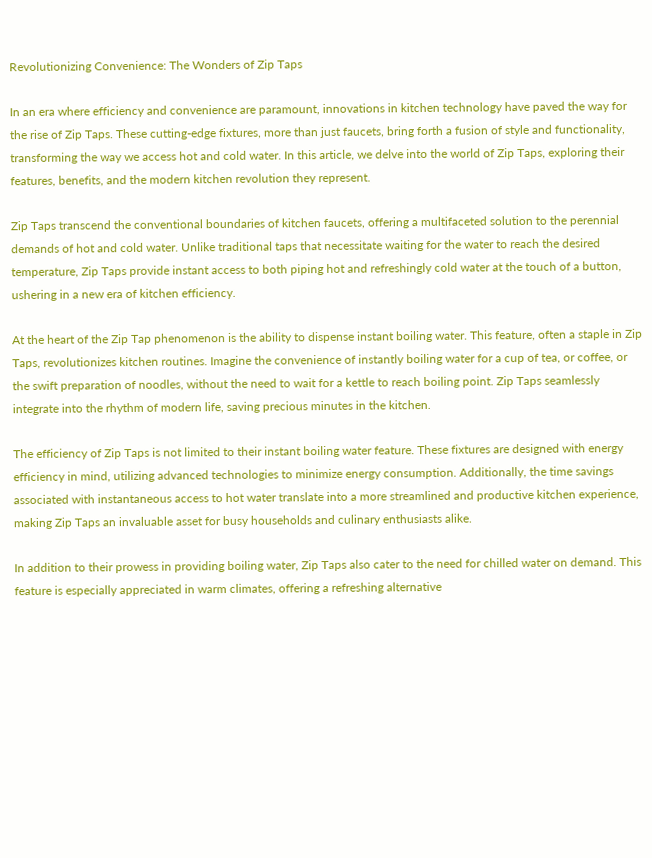Revolutionizing Convenience: The Wonders of Zip Taps

In an era where efficiency and convenience are paramount, innovations in kitchen technology have paved the way for the rise of Zip Taps. These cutting-edge fixtures, more than just faucets, bring forth a fusion of style and functionality, transforming the way we access hot and cold water. In this article, we delve into the world of Zip Taps, exploring their features, benefits, and the modern kitchen revolution they represent.

Zip Taps transcend the conventional boundaries of kitchen faucets, offering a multifaceted solution to the perennial demands of hot and cold water. Unlike traditional taps that necessitate waiting for the water to reach the desired temperature, Zip Taps provide instant access to both piping hot and refreshingly cold water at the touch of a button, ushering in a new era of kitchen efficiency.

At the heart of the Zip Tap phenomenon is the ability to dispense instant boiling water. This feature, often a staple in Zip Taps, revolutionizes kitchen routines. Imagine the convenience of instantly boiling water for a cup of tea, or coffee, or the swift preparation of noodles, without the need to wait for a kettle to reach boiling point. Zip Taps seamlessly integrate into the rhythm of modern life, saving precious minutes in the kitchen.

The efficiency of Zip Taps is not limited to their instant boiling water feature. These fixtures are designed with energy efficiency in mind, utilizing advanced technologies to minimize energy consumption. Additionally, the time savings associated with instantaneous access to hot water translate into a more streamlined and productive kitchen experience, making Zip Taps an invaluable asset for busy households and culinary enthusiasts alike.

In addition to their prowess in providing boiling water, Zip Taps also cater to the need for chilled water on demand. This feature is especially appreciated in warm climates, offering a refreshing alternative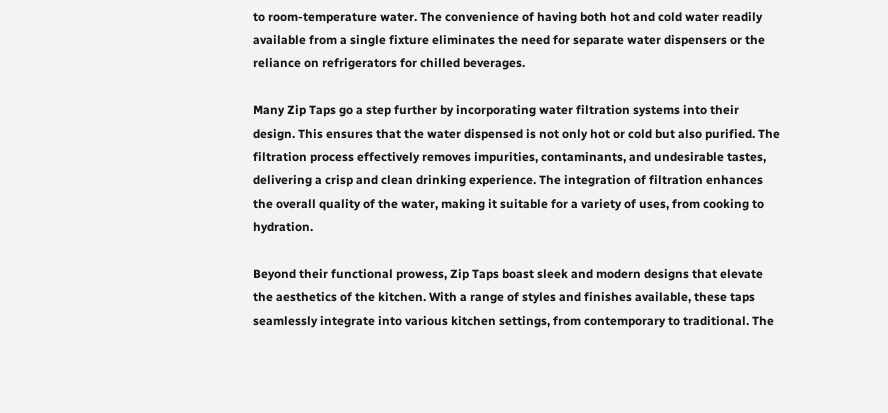to room-temperature water. The convenience of having both hot and cold water readily available from a single fixture eliminates the need for separate water dispensers or the reliance on refrigerators for chilled beverages.

Many Zip Taps go a step further by incorporating water filtration systems into their design. This ensures that the water dispensed is not only hot or cold but also purified. The filtration process effectively removes impurities, contaminants, and undesirable tastes, delivering a crisp and clean drinking experience. The integration of filtration enhances the overall quality of the water, making it suitable for a variety of uses, from cooking to hydration.

Beyond their functional prowess, Zip Taps boast sleek and modern designs that elevate the aesthetics of the kitchen. With a range of styles and finishes available, these taps seamlessly integrate into various kitchen settings, from contemporary to traditional. The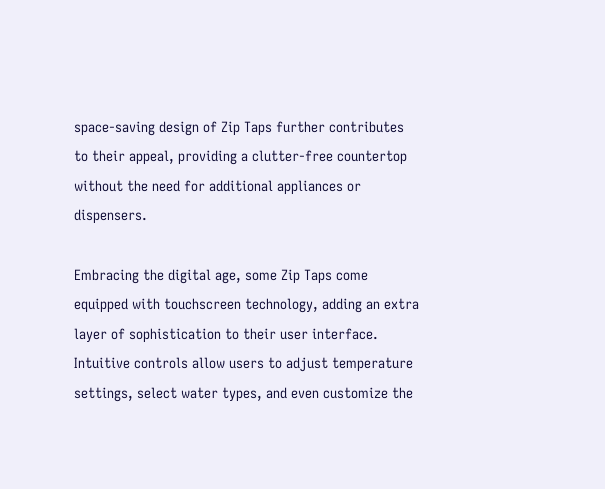space-saving design of Zip Taps further contributes to their appeal, providing a clutter-free countertop without the need for additional appliances or dispensers.

Embracing the digital age, some Zip Taps come equipped with touchscreen technology, adding an extra layer of sophistication to their user interface. Intuitive controls allow users to adjust temperature settings, select water types, and even customize the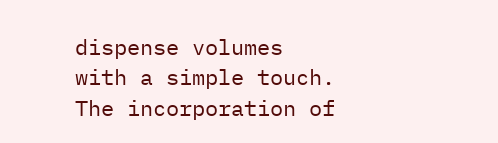dispense volumes with a simple touch. The incorporation of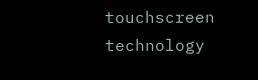touchscreen technology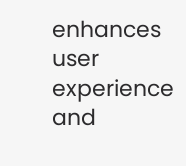enhances user experience and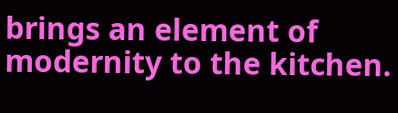brings an element of modernity to the kitchen.